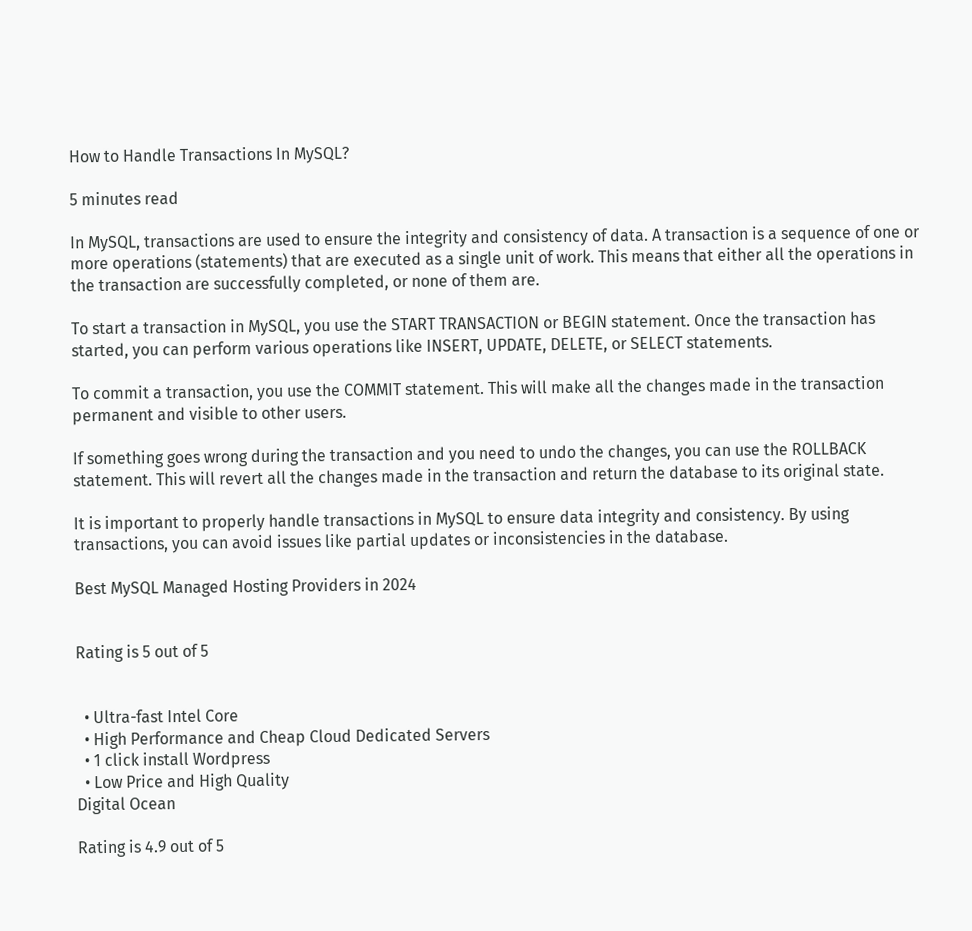How to Handle Transactions In MySQL?

5 minutes read

In MySQL, transactions are used to ensure the integrity and consistency of data. A transaction is a sequence of one or more operations (statements) that are executed as a single unit of work. This means that either all the operations in the transaction are successfully completed, or none of them are.

To start a transaction in MySQL, you use the START TRANSACTION or BEGIN statement. Once the transaction has started, you can perform various operations like INSERT, UPDATE, DELETE, or SELECT statements.

To commit a transaction, you use the COMMIT statement. This will make all the changes made in the transaction permanent and visible to other users.

If something goes wrong during the transaction and you need to undo the changes, you can use the ROLLBACK statement. This will revert all the changes made in the transaction and return the database to its original state.

It is important to properly handle transactions in MySQL to ensure data integrity and consistency. By using transactions, you can avoid issues like partial updates or inconsistencies in the database.

Best MySQL Managed Hosting Providers in 2024


Rating is 5 out of 5


  • Ultra-fast Intel Core
  • High Performance and Cheap Cloud Dedicated Servers
  • 1 click install Wordpress
  • Low Price and High Quality
Digital Ocean

Rating is 4.9 out of 5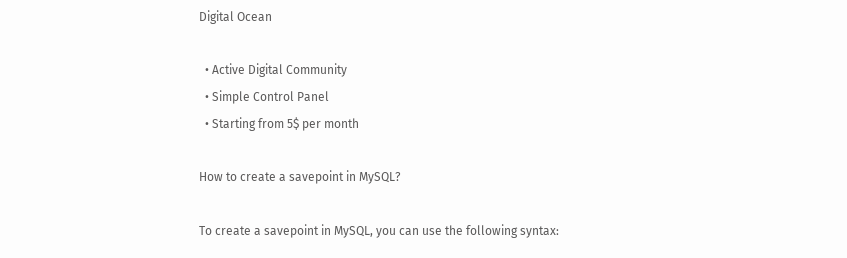Digital Ocean

  • Active Digital Community
  • Simple Control Panel
  • Starting from 5$ per month

How to create a savepoint in MySQL?

To create a savepoint in MySQL, you can use the following syntax: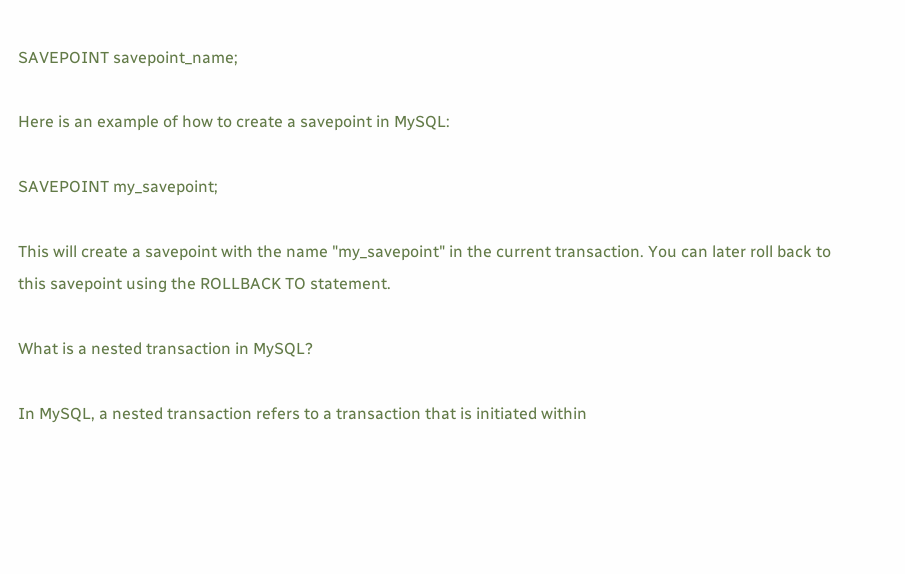SAVEPOINT savepoint_name;

Here is an example of how to create a savepoint in MySQL:

SAVEPOINT my_savepoint;

This will create a savepoint with the name "my_savepoint" in the current transaction. You can later roll back to this savepoint using the ROLLBACK TO statement.

What is a nested transaction in MySQL?

In MySQL, a nested transaction refers to a transaction that is initiated within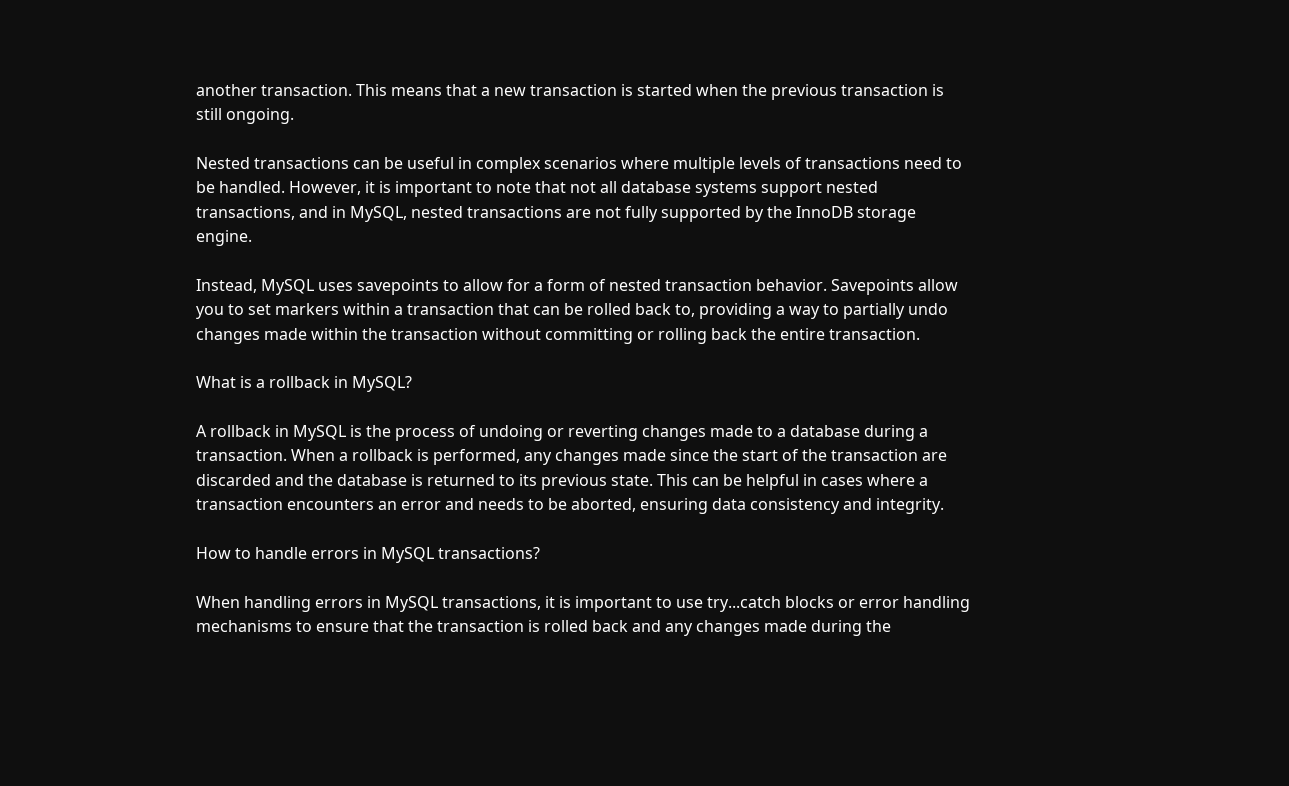another transaction. This means that a new transaction is started when the previous transaction is still ongoing.

Nested transactions can be useful in complex scenarios where multiple levels of transactions need to be handled. However, it is important to note that not all database systems support nested transactions, and in MySQL, nested transactions are not fully supported by the InnoDB storage engine.

Instead, MySQL uses savepoints to allow for a form of nested transaction behavior. Savepoints allow you to set markers within a transaction that can be rolled back to, providing a way to partially undo changes made within the transaction without committing or rolling back the entire transaction.

What is a rollback in MySQL?

A rollback in MySQL is the process of undoing or reverting changes made to a database during a transaction. When a rollback is performed, any changes made since the start of the transaction are discarded and the database is returned to its previous state. This can be helpful in cases where a transaction encounters an error and needs to be aborted, ensuring data consistency and integrity.

How to handle errors in MySQL transactions?

When handling errors in MySQL transactions, it is important to use try...catch blocks or error handling mechanisms to ensure that the transaction is rolled back and any changes made during the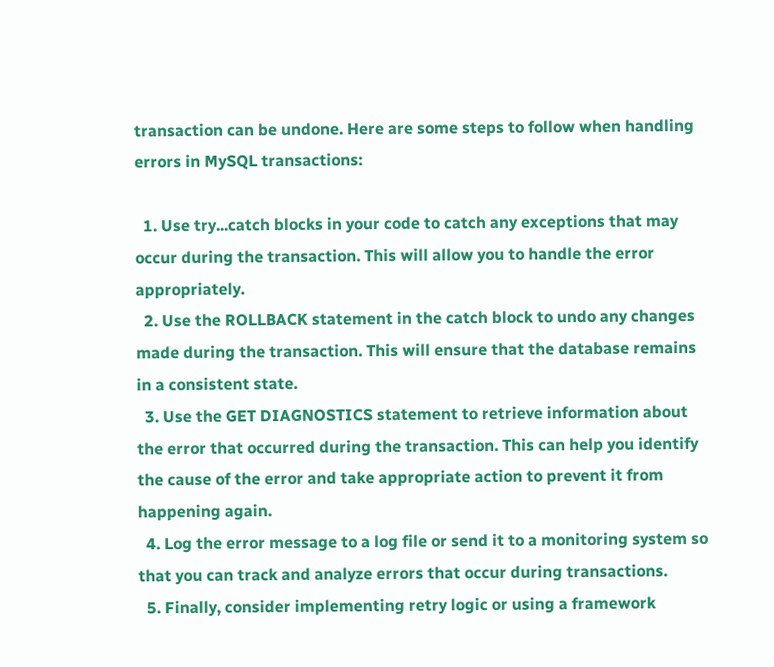transaction can be undone. Here are some steps to follow when handling errors in MySQL transactions:

  1. Use try...catch blocks in your code to catch any exceptions that may occur during the transaction. This will allow you to handle the error appropriately.
  2. Use the ROLLBACK statement in the catch block to undo any changes made during the transaction. This will ensure that the database remains in a consistent state.
  3. Use the GET DIAGNOSTICS statement to retrieve information about the error that occurred during the transaction. This can help you identify the cause of the error and take appropriate action to prevent it from happening again.
  4. Log the error message to a log file or send it to a monitoring system so that you can track and analyze errors that occur during transactions.
  5. Finally, consider implementing retry logic or using a framework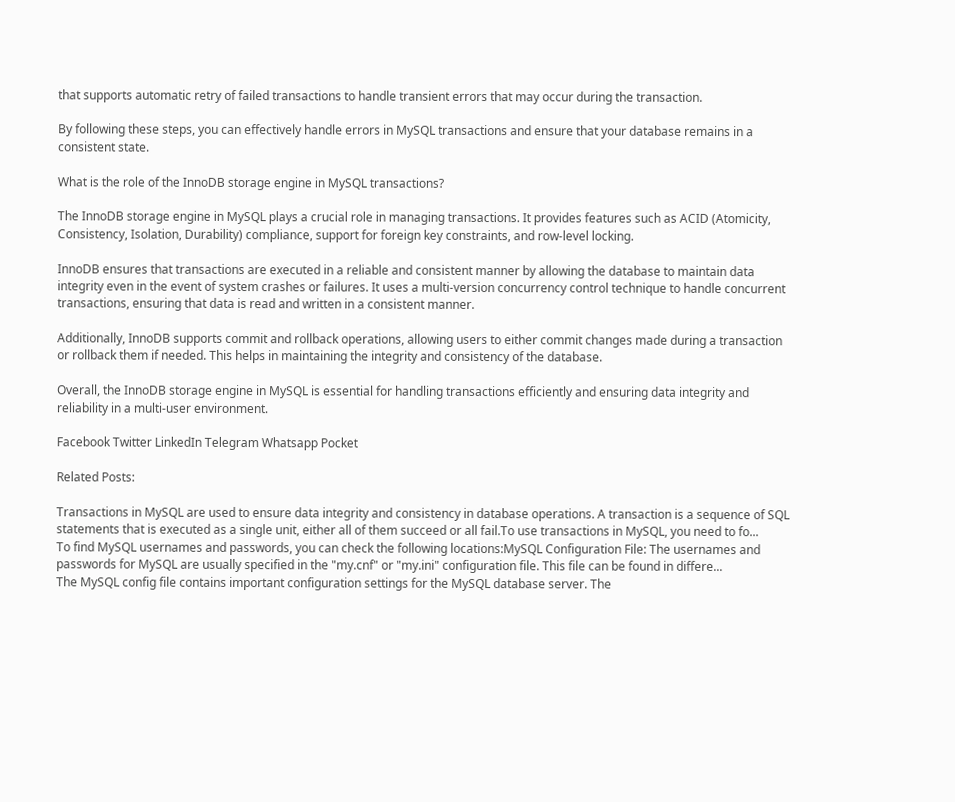that supports automatic retry of failed transactions to handle transient errors that may occur during the transaction.

By following these steps, you can effectively handle errors in MySQL transactions and ensure that your database remains in a consistent state.

What is the role of the InnoDB storage engine in MySQL transactions?

The InnoDB storage engine in MySQL plays a crucial role in managing transactions. It provides features such as ACID (Atomicity, Consistency, Isolation, Durability) compliance, support for foreign key constraints, and row-level locking.

InnoDB ensures that transactions are executed in a reliable and consistent manner by allowing the database to maintain data integrity even in the event of system crashes or failures. It uses a multi-version concurrency control technique to handle concurrent transactions, ensuring that data is read and written in a consistent manner.

Additionally, InnoDB supports commit and rollback operations, allowing users to either commit changes made during a transaction or rollback them if needed. This helps in maintaining the integrity and consistency of the database.

Overall, the InnoDB storage engine in MySQL is essential for handling transactions efficiently and ensuring data integrity and reliability in a multi-user environment.

Facebook Twitter LinkedIn Telegram Whatsapp Pocket

Related Posts:

Transactions in MySQL are used to ensure data integrity and consistency in database operations. A transaction is a sequence of SQL statements that is executed as a single unit, either all of them succeed or all fail.To use transactions in MySQL, you need to fo...
To find MySQL usernames and passwords, you can check the following locations:MySQL Configuration File: The usernames and passwords for MySQL are usually specified in the "my.cnf" or "my.ini" configuration file. This file can be found in differe...
The MySQL config file contains important configuration settings for the MySQL database server. The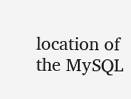location of the MySQL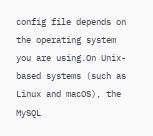config file depends on the operating system you are using.On Unix-based systems (such as Linux and macOS), the MySQL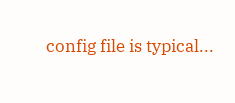config file is typical...